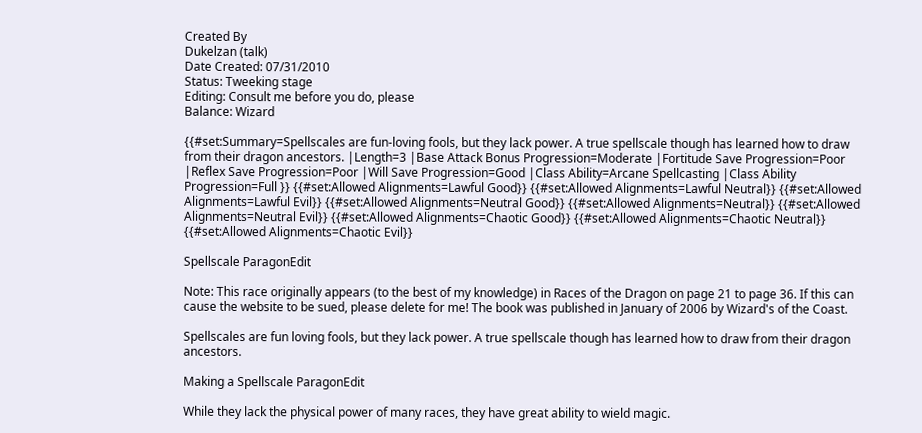Created By
Dukelzan (talk)
Date Created: 07/31/2010
Status: Tweeking stage
Editing: Consult me before you do, please
Balance: Wizard

{{#set:Summary=Spellscales are fun-loving fools, but they lack power. A true spellscale though has learned how to draw from their dragon ancestors. |Length=3 |Base Attack Bonus Progression=Moderate |Fortitude Save Progression=Poor |Reflex Save Progression=Poor |Will Save Progression=Good |Class Ability=Arcane Spellcasting |Class Ability Progression=Full }} {{#set:Allowed Alignments=Lawful Good}} {{#set:Allowed Alignments=Lawful Neutral}} {{#set:Allowed Alignments=Lawful Evil}} {{#set:Allowed Alignments=Neutral Good}} {{#set:Allowed Alignments=Neutral}} {{#set:Allowed Alignments=Neutral Evil}} {{#set:Allowed Alignments=Chaotic Good}} {{#set:Allowed Alignments=Chaotic Neutral}} {{#set:Allowed Alignments=Chaotic Evil}}

Spellscale ParagonEdit

Note: This race originally appears (to the best of my knowledge) in Races of the Dragon on page 21 to page 36. If this can cause the website to be sued, please delete for me! The book was published in January of 2006 by Wizard's of the Coast.

Spellscales are fun loving fools, but they lack power. A true spellscale though has learned how to draw from their dragon ancestors.

Making a Spellscale ParagonEdit

While they lack the physical power of many races, they have great ability to wield magic.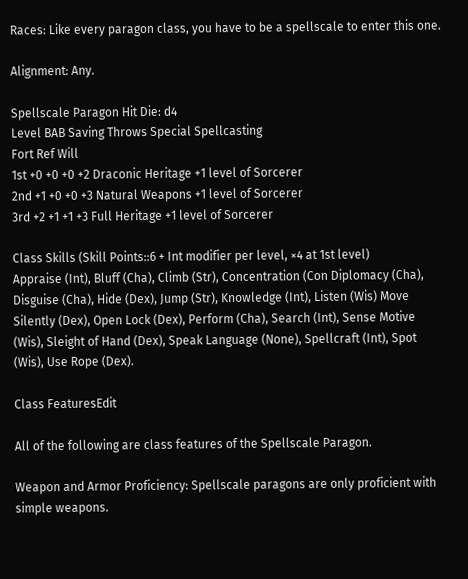Races: Like every paragon class, you have to be a spellscale to enter this one.

Alignment: Any.

Spellscale Paragon Hit Die: d4
Level BAB Saving Throws Special Spellcasting
Fort Ref Will
1st +0 +0 +0 +2 Draconic Heritage +1 level of Sorcerer
2nd +1 +0 +0 +3 Natural Weapons +1 level of Sorcerer
3rd +2 +1 +1 +3 Full Heritage +1 level of Sorcerer

Class Skills (Skill Points::6 + Int modifier per level, ×4 at 1st level)
Appraise (Int), Bluff (Cha), Climb (Str), Concentration (Con Diplomacy (Cha), Disguise (Cha), Hide (Dex), Jump (Str), Knowledge (Int), Listen (Wis) Move Silently (Dex), Open Lock (Dex), Perform (Cha), Search (Int), Sense Motive (Wis), Sleight of Hand (Dex), Speak Language (None), Spellcraft (Int), Spot (Wis), Use Rope (Dex).

Class FeaturesEdit

All of the following are class features of the Spellscale Paragon.

Weapon and Armor Proficiency: Spellscale paragons are only proficient with simple weapons.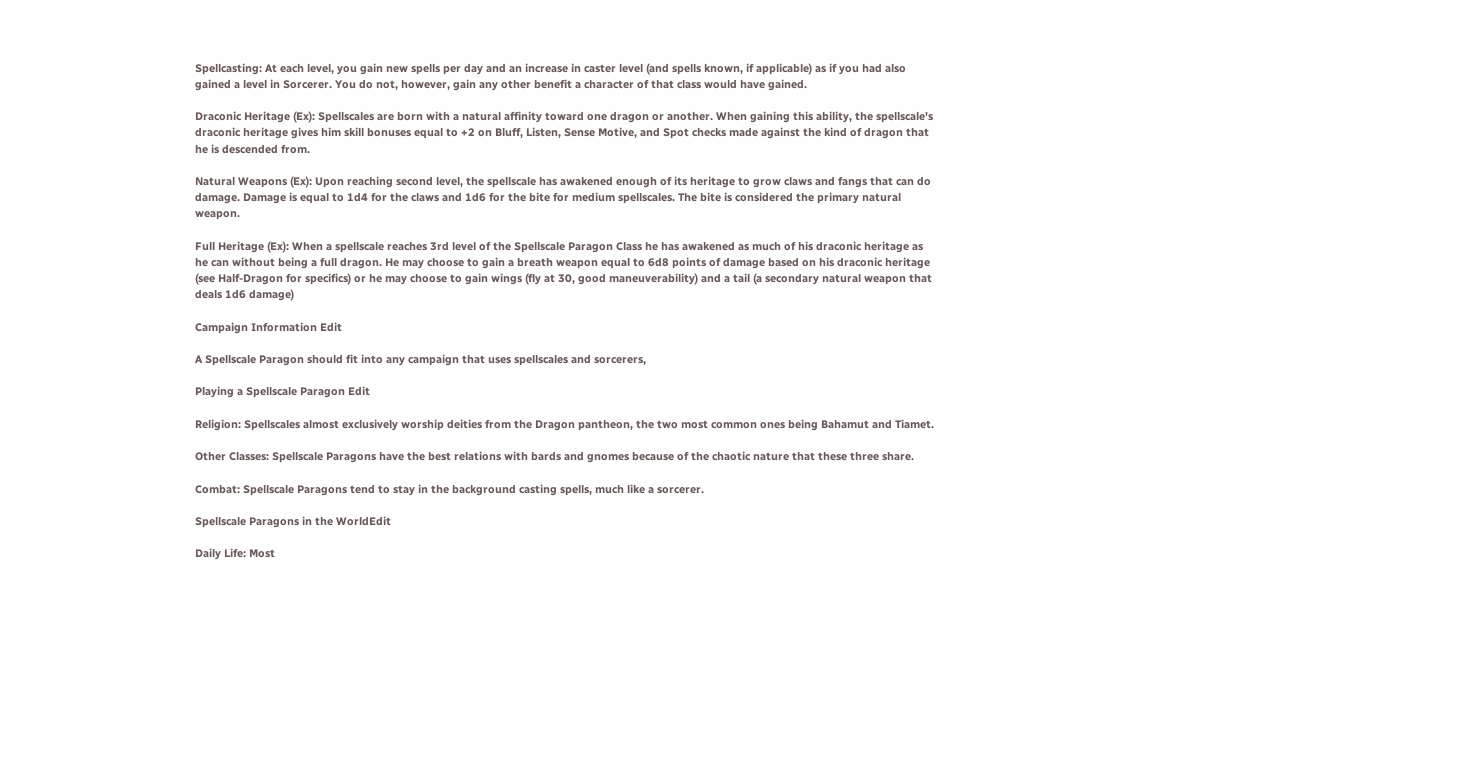Spellcasting: At each level, you gain new spells per day and an increase in caster level (and spells known, if applicable) as if you had also gained a level in Sorcerer. You do not, however, gain any other benefit a character of that class would have gained.

Draconic Heritage (Ex): Spellscales are born with a natural affinity toward one dragon or another. When gaining this ability, the spellscale's draconic heritage gives him skill bonuses equal to +2 on Bluff, Listen, Sense Motive, and Spot checks made against the kind of dragon that he is descended from.

Natural Weapons (Ex): Upon reaching second level, the spellscale has awakened enough of its heritage to grow claws and fangs that can do damage. Damage is equal to 1d4 for the claws and 1d6 for the bite for medium spellscales. The bite is considered the primary natural weapon.

Full Heritage (Ex): When a spellscale reaches 3rd level of the Spellscale Paragon Class he has awakened as much of his draconic heritage as he can without being a full dragon. He may choose to gain a breath weapon equal to 6d8 points of damage based on his draconic heritage (see Half-Dragon for specifics) or he may choose to gain wings (fly at 30, good maneuverability) and a tail (a secondary natural weapon that deals 1d6 damage)

Campaign Information Edit

A Spellscale Paragon should fit into any campaign that uses spellscales and sorcerers,

Playing a Spellscale Paragon Edit

Religion: Spellscales almost exclusively worship deities from the Dragon pantheon, the two most common ones being Bahamut and Tiamet.

Other Classes: Spellscale Paragons have the best relations with bards and gnomes because of the chaotic nature that these three share.

Combat: Spellscale Paragons tend to stay in the background casting spells, much like a sorcerer.

Spellscale Paragons in the WorldEdit

Daily Life: Most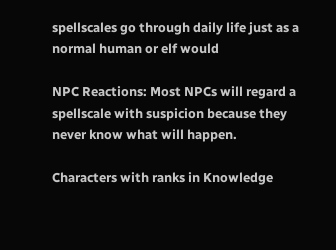spellscales go through daily life just as a normal human or elf would

NPC Reactions: Most NPCs will regard a spellscale with suspicion because they never know what will happen.

Characters with ranks in Knowledge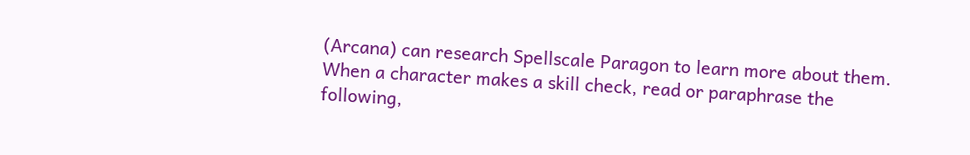(Arcana) can research Spellscale Paragon to learn more about them. When a character makes a skill check, read or paraphrase the following,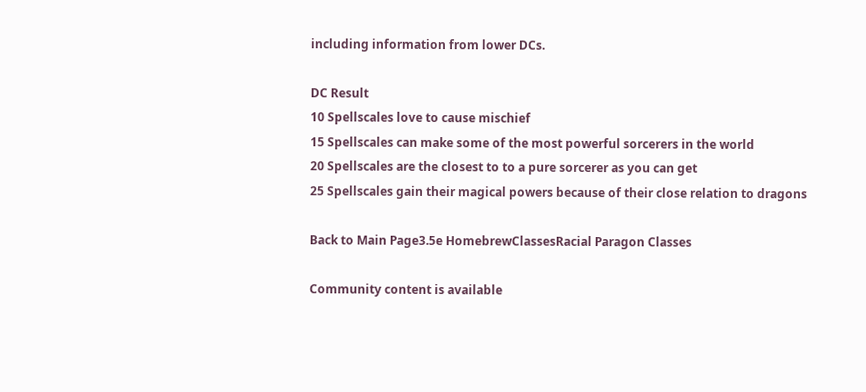including information from lower DCs.

DC Result
10 Spellscales love to cause mischief
15 Spellscales can make some of the most powerful sorcerers in the world
20 Spellscales are the closest to to a pure sorcerer as you can get
25 Spellscales gain their magical powers because of their close relation to dragons

Back to Main Page3.5e HomebrewClassesRacial Paragon Classes

Community content is available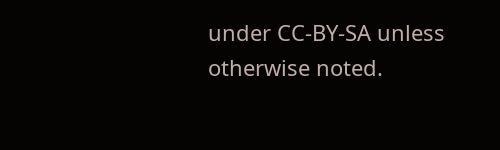under CC-BY-SA unless otherwise noted.